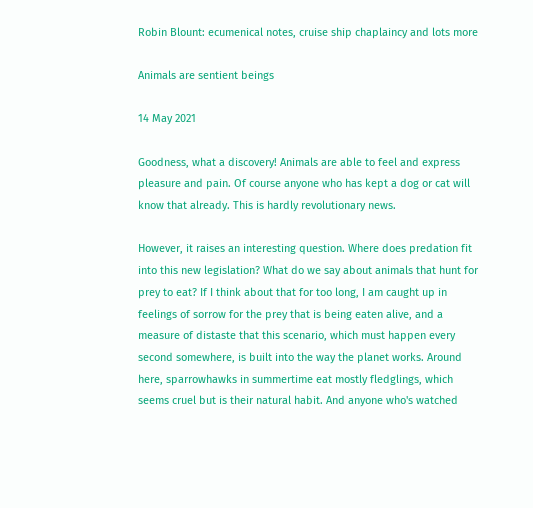Robin Blount: ecumenical notes, cruise ship chaplaincy and lots more

Animals are sentient beings

14 May 2021

Goodness, what a discovery! Animals are able to feel and express pleasure and pain. Of course anyone who has kept a dog or cat will know that already. This is hardly revolutionary news.

However, it raises an interesting question. Where does predation fit into this new legislation? What do we say about animals that hunt for prey to eat? If I think about that for too long, I am caught up in feelings of sorrow for the prey that is being eaten alive, and a measure of distaste that this scenario, which must happen every second somewhere, is built into the way the planet works. Around here, sparrowhawks in summertime eat mostly fledglings, which seems cruel but is their natural habit. And anyone who's watched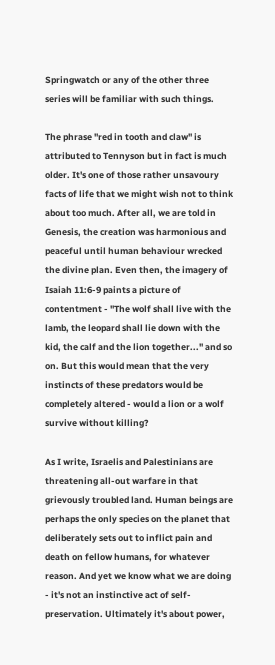Springwatch or any of the other three series will be familiar with such things.

The phrase "red in tooth and claw" is attributed to Tennyson but in fact is much older. It's one of those rather unsavoury facts of life that we might wish not to think about too much. After all, we are told in Genesis, the creation was harmonious and peaceful until human behaviour wrecked the divine plan. Even then, the imagery of Isaiah 11:6-9 paints a picture of contentment - "The wolf shall live with the lamb, the leopard shall lie down with the kid, the calf and the lion together..." and so on. But this would mean that the very instincts of these predators would be completely altered - would a lion or a wolf survive without killing?

As I write, Israelis and Palestinians are threatening all-out warfare in that grievously troubled land. Human beings are perhaps the only species on the planet that deliberately sets out to inflict pain and death on fellow humans, for whatever reason. And yet we know what we are doing - it's not an instinctive act of self-preservation. Ultimately it's about power,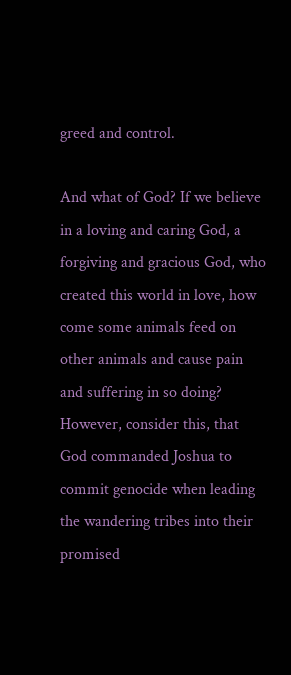greed and control.

And what of God? If we believe in a loving and caring God, a forgiving and gracious God, who created this world in love, how come some animals feed on other animals and cause pain and suffering in so doing? However, consider this, that God commanded Joshua to commit genocide when leading the wandering tribes into their promised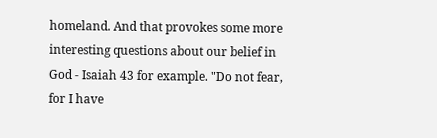homeland. And that provokes some more interesting questions about our belief in God - Isaiah 43 for example. "Do not fear, for I have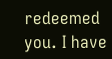redeemed you. I have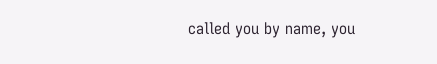called you by name, you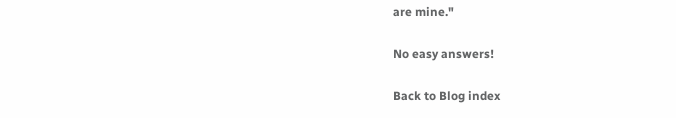are mine."

No easy answers!

Back to Blog index